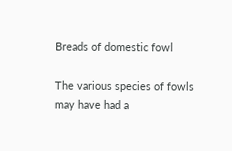Breads of domestic fowl

The various species of fowls may have had a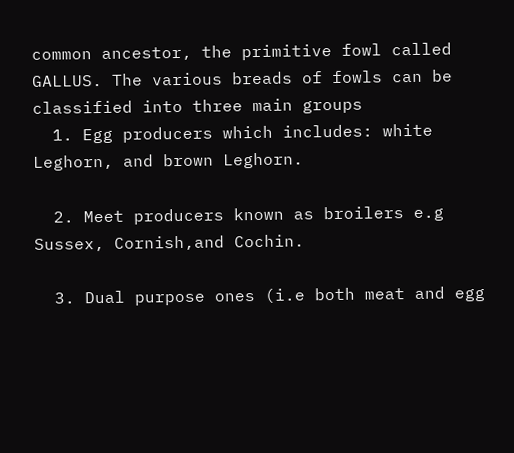common ancestor, the primitive fowl called GALLUS. The various breads of fowls can be classified into three main groups
  1. Egg producers which includes: white Leghorn, and brown Leghorn.

  2. Meet producers known as broilers e.g Sussex, Cornish,and Cochin.

  3. Dual purpose ones (i.e both meat and egg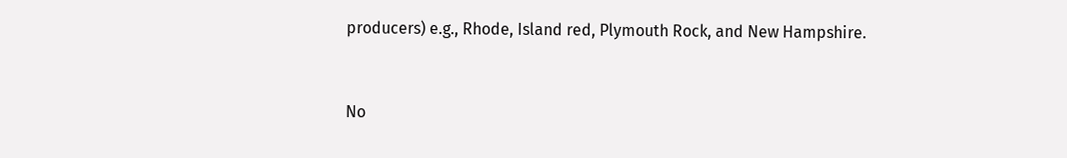producers) e.g., Rhode, Island red, Plymouth Rock, and New Hampshire.


No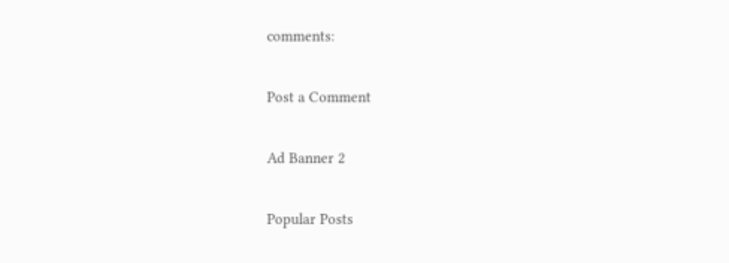comments:

Post a Comment

Ad Banner 2

Popular Posts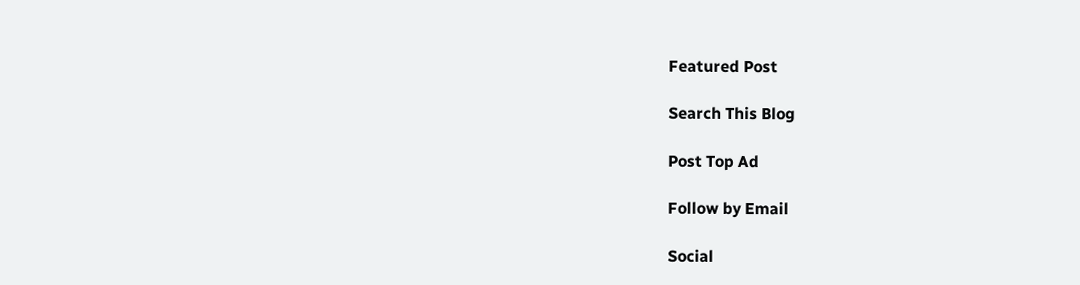Featured Post

Search This Blog

Post Top Ad

Follow by Email

Social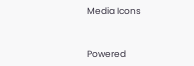Media Icons


Powered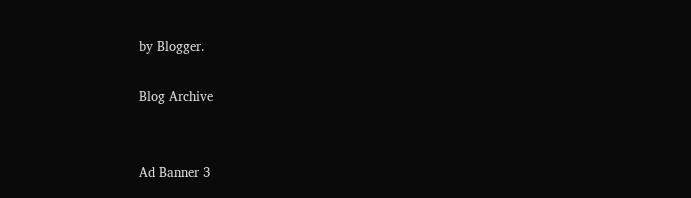by Blogger.

Blog Archive


Ad Banner 3